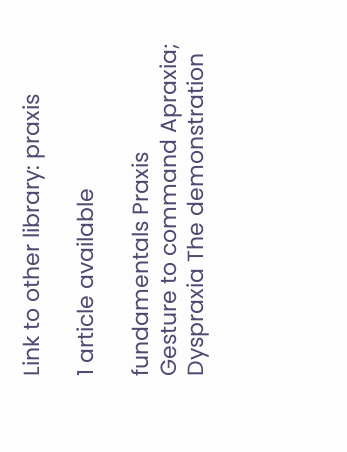Link to other library: praxis

1 article available

fundamentals Praxis
Gesture to command Apraxia; Dyspraxia The demonstration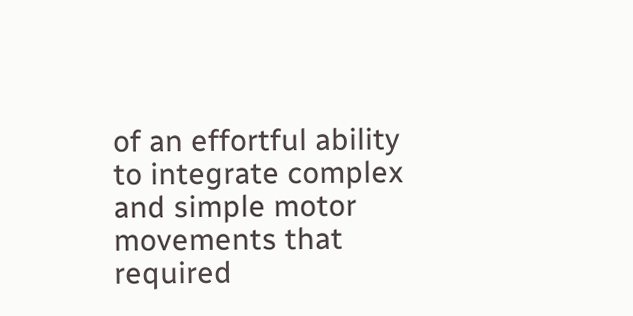of an effortful ability to integrate complex and simple motor movements that required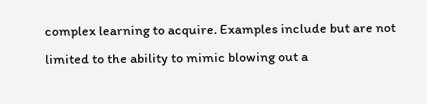complex learning to acquire. Examples include but are not limited to the ability to mimic blowing out a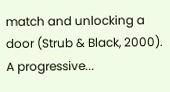match and unlocking a door (Strub & Black, 2000). A progressive...